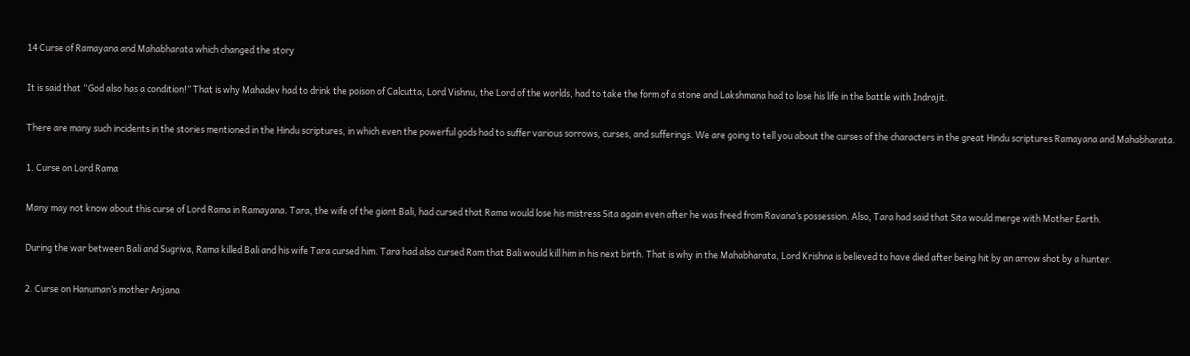14 Curse of Ramayana and Mahabharata which changed the story

It is said that “God also has a condition!” That is why Mahadev had to drink the poison of Calcutta, Lord Vishnu, the Lord of the worlds, had to take the form of a stone and Lakshmana had to lose his life in the battle with Indrajit.

There are many such incidents in the stories mentioned in the Hindu scriptures, in which even the powerful gods had to suffer various sorrows, curses, and sufferings. We are going to tell you about the curses of the characters in the great Hindu scriptures Ramayana and Mahabharata.

1. Curse on Lord Rama

Many may not know about this curse of Lord Rama in Ramayana. Tara, the wife of the giant Bali, had cursed that Rama would lose his mistress Sita again even after he was freed from Ravana’s possession. Also, Tara had said that Sita would merge with Mother Earth.

During the war between Bali and Sugriva, Rama killed Bali and his wife Tara cursed him. Tara had also cursed Ram that Bali would kill him in his next birth. That is why in the Mahabharata, Lord Krishna is believed to have died after being hit by an arrow shot by a hunter.

2. Curse on Hanuman’s mother Anjana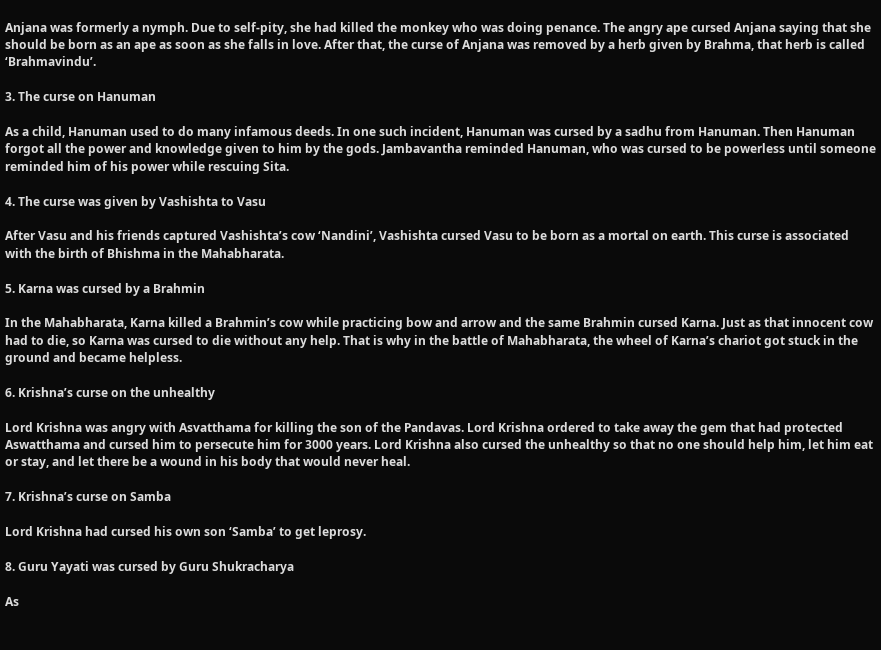Anjana was formerly a nymph. Due to self-pity, she had killed the monkey who was doing penance. The angry ape cursed Anjana saying that she should be born as an ape as soon as she falls in love. After that, the curse of Anjana was removed by a herb given by Brahma, that herb is called ‘Brahmavindu’.

3. The curse on Hanuman

As a child, Hanuman used to do many infamous deeds. In one such incident, Hanuman was cursed by a sadhu from Hanuman. Then Hanuman forgot all the power and knowledge given to him by the gods. Jambavantha reminded Hanuman, who was cursed to be powerless until someone reminded him of his power while rescuing Sita.

4. The curse was given by Vashishta to Vasu

After Vasu and his friends captured Vashishta’s cow ‘Nandini’, Vashishta cursed Vasu to be born as a mortal on earth. This curse is associated with the birth of Bhishma in the Mahabharata.

5. Karna was cursed by a Brahmin

In the Mahabharata, Karna killed a Brahmin’s cow while practicing bow and arrow and the same Brahmin cursed Karna. Just as that innocent cow had to die, so Karna was cursed to die without any help. That is why in the battle of Mahabharata, the wheel of Karna’s chariot got stuck in the ground and became helpless.

6. Krishna’s curse on the unhealthy

Lord Krishna was angry with Asvatthama for killing the son of the Pandavas. Lord Krishna ordered to take away the gem that had protected Aswatthama and cursed him to persecute him for 3000 years. Lord Krishna also cursed the unhealthy so that no one should help him, let him eat or stay, and let there be a wound in his body that would never heal.

7. Krishna’s curse on Samba

Lord Krishna had cursed his own son ‘Samba’ to get leprosy.

8. Guru Yayati was cursed by Guru Shukracharya

As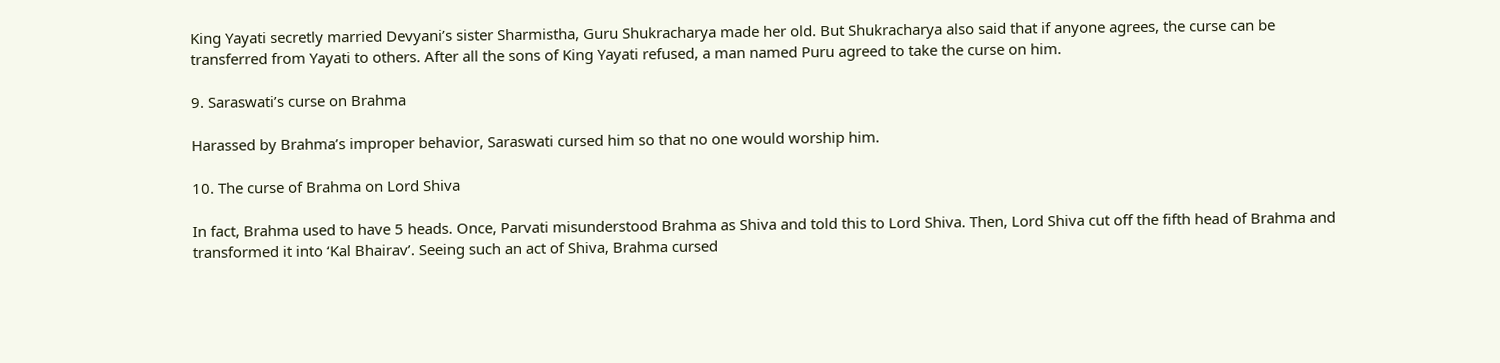King Yayati secretly married Devyani’s sister Sharmistha, Guru Shukracharya made her old. But Shukracharya also said that if anyone agrees, the curse can be transferred from Yayati to others. After all the sons of King Yayati refused, a man named Puru agreed to take the curse on him.

9. Saraswati’s curse on Brahma

Harassed by Brahma’s improper behavior, Saraswati cursed him so that no one would worship him.

10. The curse of Brahma on Lord Shiva

In fact, Brahma used to have 5 heads. Once, Parvati misunderstood Brahma as Shiva and told this to Lord Shiva. Then, Lord Shiva cut off the fifth head of Brahma and transformed it into ‘Kal Bhairav’. Seeing such an act of Shiva, Brahma cursed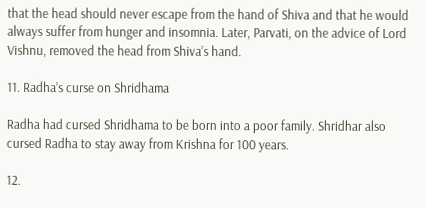that the head should never escape from the hand of Shiva and that he would always suffer from hunger and insomnia. Later, Parvati, on the advice of Lord Vishnu, removed the head from Shiva’s hand.

11. Radha’s curse on Shridhama

Radha had cursed Shridhama to be born into a poor family. Shridhar also cursed Radha to stay away from Krishna for 100 years.

12.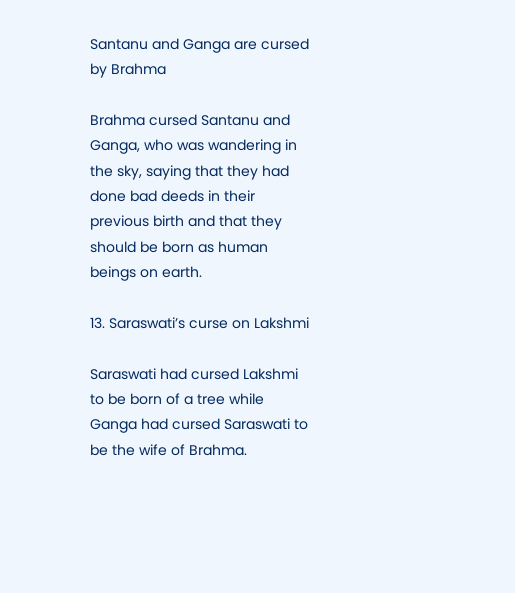Santanu and Ganga are cursed by Brahma

Brahma cursed Santanu and Ganga, who was wandering in the sky, saying that they had done bad deeds in their previous birth and that they should be born as human beings on earth.

13. Saraswati’s curse on Lakshmi

Saraswati had cursed Lakshmi to be born of a tree while Ganga had cursed Saraswati to be the wife of Brahma.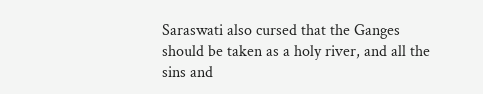Saraswati also cursed that the Ganges should be taken as a holy river, and all the sins and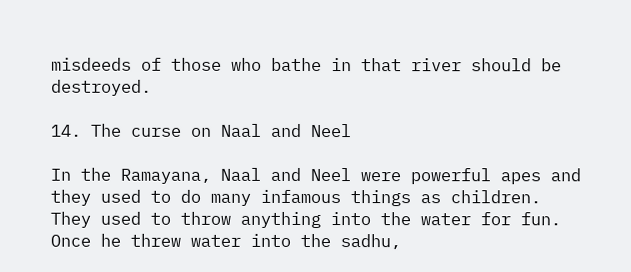misdeeds of those who bathe in that river should be destroyed.

14. The curse on Naal and Neel

In the Ramayana, Naal and Neel were powerful apes and they used to do many infamous things as children. They used to throw anything into the water for fun. Once he threw water into the sadhu,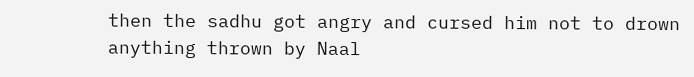then the sadhu got angry and cursed him not to drown anything thrown by Naal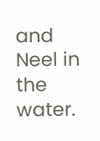and Neel in the water.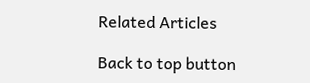Related Articles

Back to top button